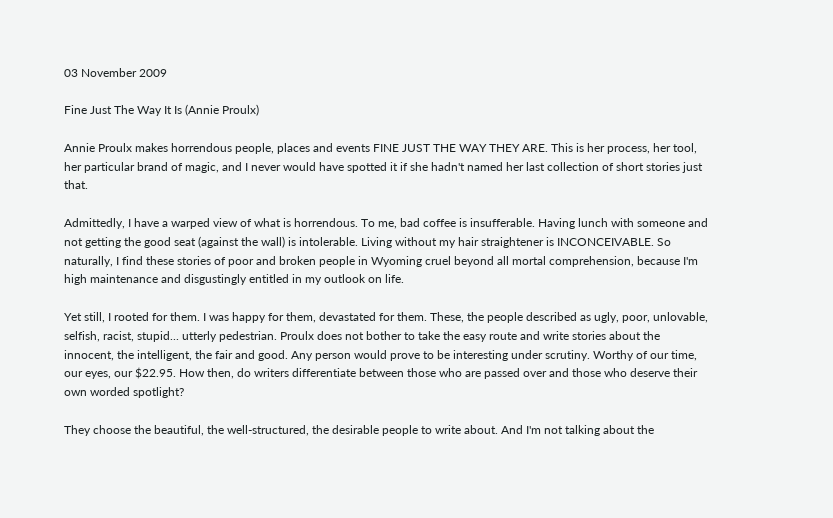03 November 2009

Fine Just The Way It Is (Annie Proulx)

Annie Proulx makes horrendous people, places and events FINE JUST THE WAY THEY ARE. This is her process, her tool, her particular brand of magic, and I never would have spotted it if she hadn't named her last collection of short stories just that.

Admittedly, I have a warped view of what is horrendous. To me, bad coffee is insufferable. Having lunch with someone and not getting the good seat (against the wall) is intolerable. Living without my hair straightener is INCONCEIVABLE. So naturally, I find these stories of poor and broken people in Wyoming cruel beyond all mortal comprehension, because I'm high maintenance and disgustingly entitled in my outlook on life.

Yet still, I rooted for them. I was happy for them, devastated for them. These, the people described as ugly, poor, unlovable, selfish, racist, stupid... utterly pedestrian. Proulx does not bother to take the easy route and write stories about the innocent, the intelligent, the fair and good. Any person would prove to be interesting under scrutiny. Worthy of our time, our eyes, our $22.95. How then, do writers differentiate between those who are passed over and those who deserve their own worded spotlight?

They choose the beautiful, the well-structured, the desirable people to write about. And I'm not talking about the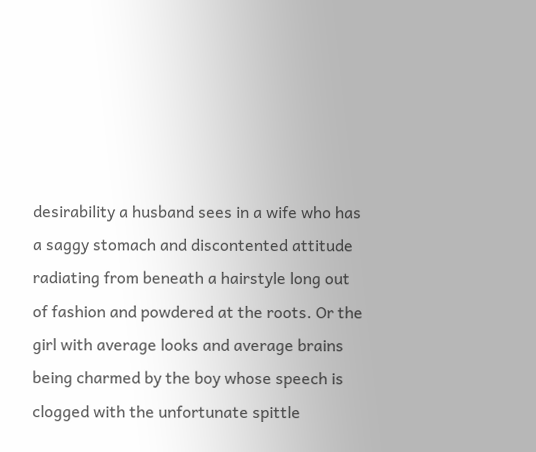desirability a husband sees in a wife who has a saggy stomach and discontented attitude radiating from beneath a hairstyle long out of fashion and powdered at the roots. Or the girl with average looks and average brains being charmed by the boy whose speech is clogged with the unfortunate spittle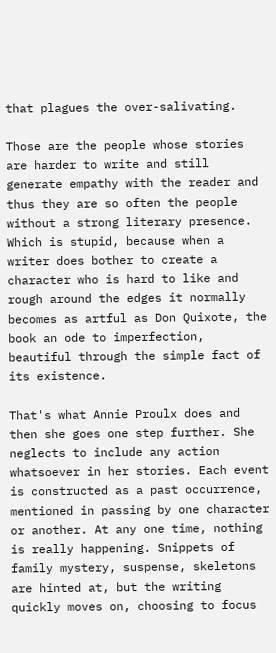that plagues the over-salivating.

Those are the people whose stories are harder to write and still generate empathy with the reader and thus they are so often the people without a strong literary presence. Which is stupid, because when a writer does bother to create a character who is hard to like and rough around the edges it normally becomes as artful as Don Quixote, the book an ode to imperfection, beautiful through the simple fact of its existence.

That's what Annie Proulx does and then she goes one step further. She neglects to include any action whatsoever in her stories. Each event is constructed as a past occurrence, mentioned in passing by one character or another. At any one time, nothing is really happening. Snippets of family mystery, suspense, skeletons are hinted at, but the writing quickly moves on, choosing to focus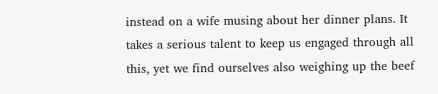instead on a wife musing about her dinner plans. It takes a serious talent to keep us engaged through all this, yet we find ourselves also weighing up the beef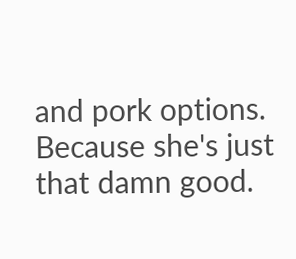and pork options. Because she's just that damn good.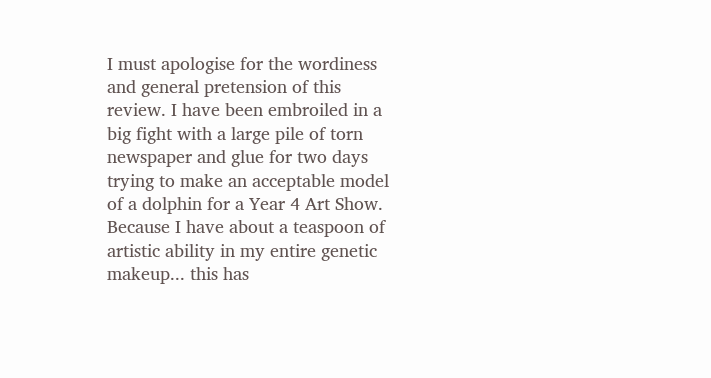I must apologise for the wordiness and general pretension of this review. I have been embroiled in a big fight with a large pile of torn newspaper and glue for two days trying to make an acceptable model of a dolphin for a Year 4 Art Show. Because I have about a teaspoon of artistic ability in my entire genetic makeup... this has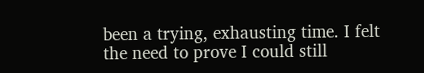been a trying, exhausting time. I felt the need to prove I could still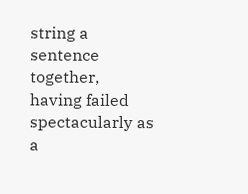string a sentence together, having failed spectacularly as a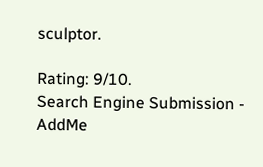sculptor.

Rating: 9/10.
Search Engine Submission - AddMe